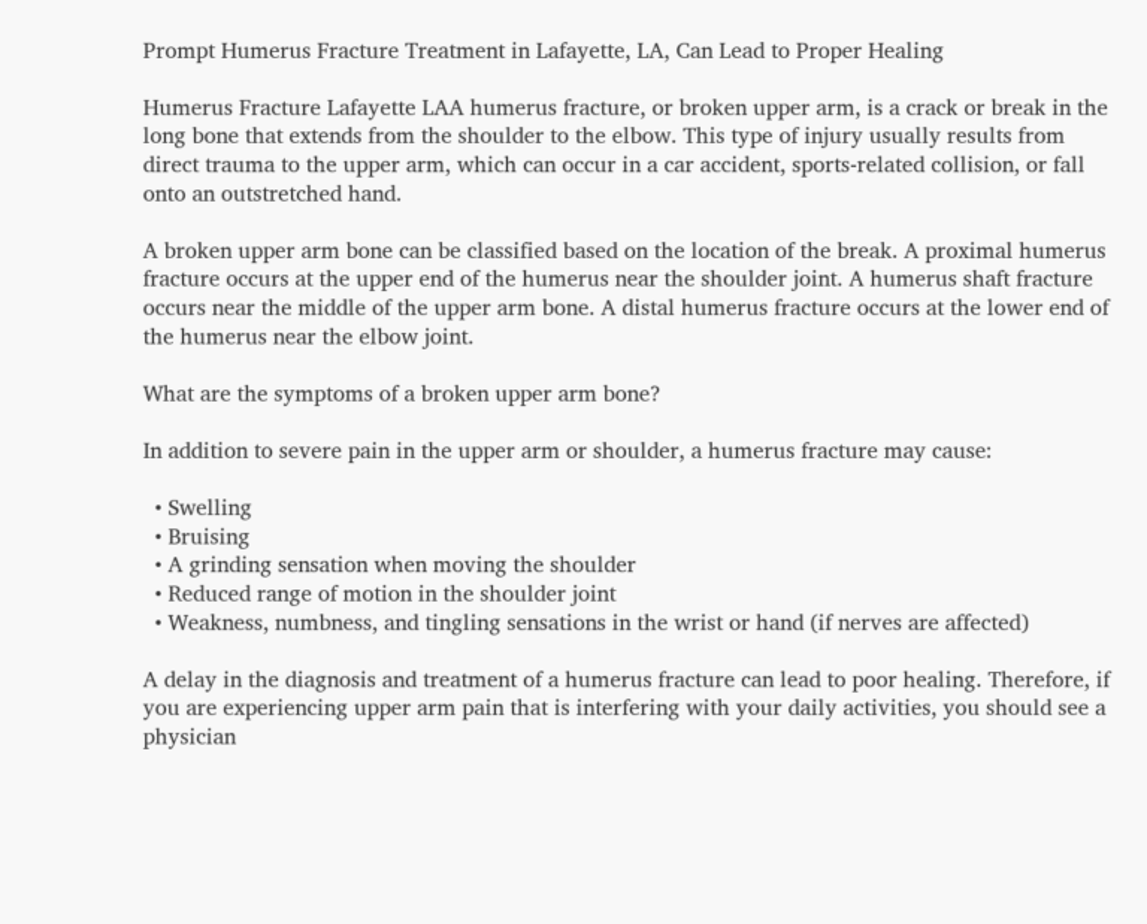Prompt Humerus Fracture Treatment in Lafayette, LA, Can Lead to Proper Healing

Humerus Fracture Lafayette LAA humerus fracture, or broken upper arm, is a crack or break in the long bone that extends from the shoulder to the elbow. This type of injury usually results from direct trauma to the upper arm, which can occur in a car accident, sports-related collision, or fall onto an outstretched hand.

A broken upper arm bone can be classified based on the location of the break. A proximal humerus fracture occurs at the upper end of the humerus near the shoulder joint. A humerus shaft fracture occurs near the middle of the upper arm bone. A distal humerus fracture occurs at the lower end of the humerus near the elbow joint.

What are the symptoms of a broken upper arm bone?

In addition to severe pain in the upper arm or shoulder, a humerus fracture may cause:

  • Swelling
  • Bruising
  • A grinding sensation when moving the shoulder
  • Reduced range of motion in the shoulder joint
  • Weakness, numbness, and tingling sensations in the wrist or hand (if nerves are affected)

A delay in the diagnosis and treatment of a humerus fracture can lead to poor healing. Therefore, if you are experiencing upper arm pain that is interfering with your daily activities, you should see a physician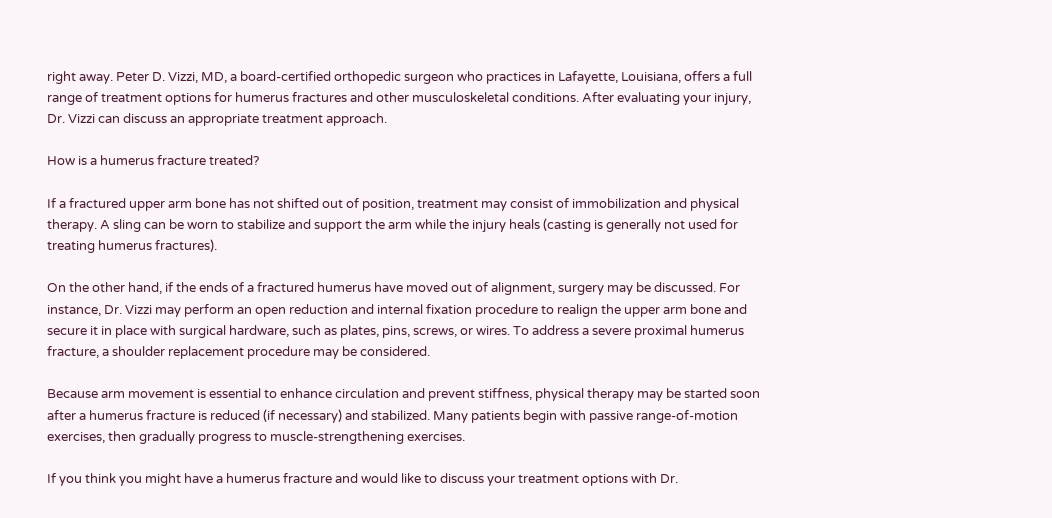right away. Peter D. Vizzi, MD, a board-certified orthopedic surgeon who practices in Lafayette, Louisiana, offers a full range of treatment options for humerus fractures and other musculoskeletal conditions. After evaluating your injury, Dr. Vizzi can discuss an appropriate treatment approach.

How is a humerus fracture treated?

If a fractured upper arm bone has not shifted out of position, treatment may consist of immobilization and physical therapy. A sling can be worn to stabilize and support the arm while the injury heals (casting is generally not used for treating humerus fractures).

On the other hand, if the ends of a fractured humerus have moved out of alignment, surgery may be discussed. For instance, Dr. Vizzi may perform an open reduction and internal fixation procedure to realign the upper arm bone and secure it in place with surgical hardware, such as plates, pins, screws, or wires. To address a severe proximal humerus fracture, a shoulder replacement procedure may be considered.

Because arm movement is essential to enhance circulation and prevent stiffness, physical therapy may be started soon after a humerus fracture is reduced (if necessary) and stabilized. Many patients begin with passive range-of-motion exercises, then gradually progress to muscle-strengthening exercises.

If you think you might have a humerus fracture and would like to discuss your treatment options with Dr.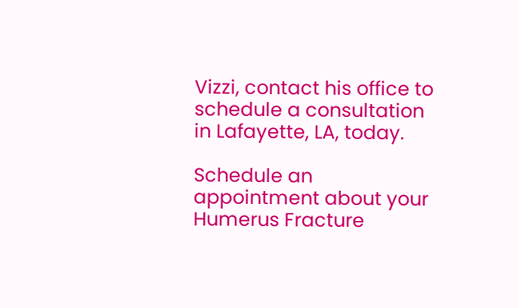Vizzi, contact his office to schedule a consultation in Lafayette, LA, today.

Schedule an appointment about your Humerus Fracture